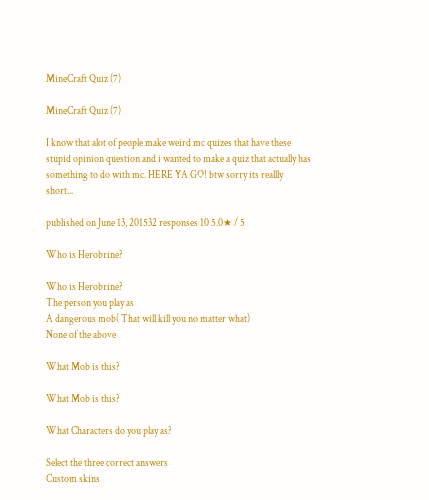MineCraft Quiz (7)

MineCraft Quiz (7)

I know that alot of people make weird mc quizes that have these stupid opinion question and i wanted to make a quiz that actually has something to do with mc. HERE YA GO! btw sorry its reallly short...

published on June 13, 201532 responses 10 5.0★ / 5

Who is Herobrine?

Who is Herobrine?
The person you play as
A dangerous mob( That will kill you no matter what)
None of the above

What Mob is this?

What Mob is this?

What Characters do you play as?

Select the three correct answers
Custom skins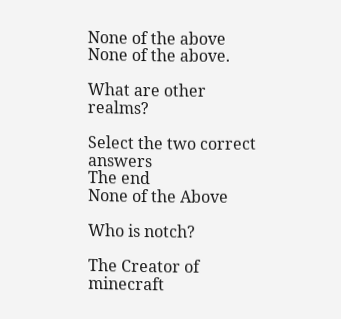None of the above
None of the above.

What are other realms?

Select the two correct answers
The end
None of the Above

Who is notch?

The Creator of minecraft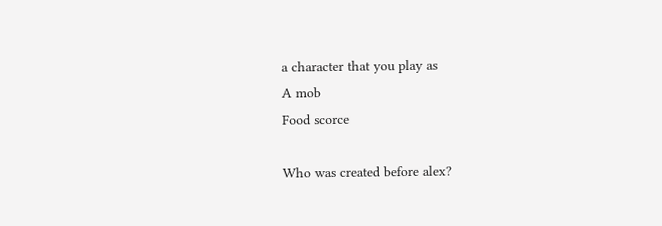a character that you play as
A mob
Food scorce

Who was created before alex?